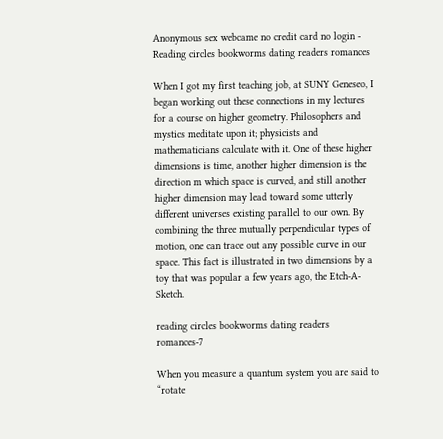Anonymous sex webcame no credit card no login - Reading circles bookworms dating readers romances

When I got my first teaching job, at SUNY Geneseo, I began working out these connections in my lectures for a course on higher geometry. Philosophers and mystics meditate upon it; physicists and mathematicians calculate with it. One of these higher dimensions is time, another higher dimension is the direction m which space is curved, and still another higher dimension may lead toward some utterly different universes existing parallel to our own. By combining the three mutually perpendicular types of motion, one can trace out any possible curve in our space. This fact is illustrated in two dimensions by a toy that was popular a few years ago, the Etch-A-Sketch.

reading circles bookworms dating readers romances-7

When you measure a quantum system you are said to “rotate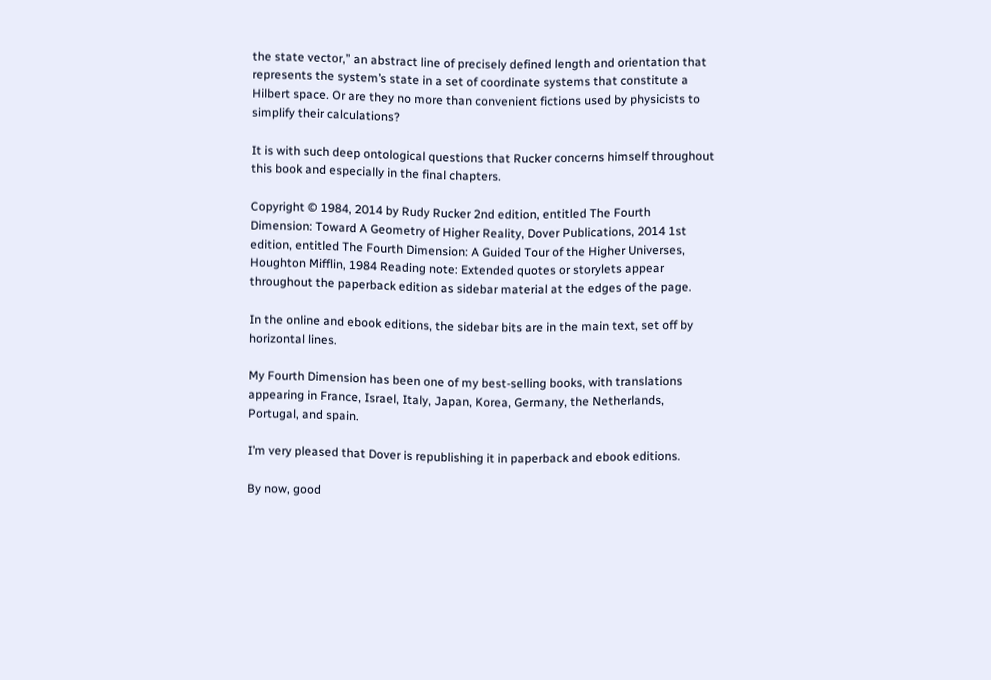the state vector,” an abstract line of precisely defined length and orientation that represents the system’s state in a set of coordinate systems that constitute a Hilbert space. Or are they no more than convenient fictions used by physicists to simplify their calculations?

It is with such deep ontological questions that Rucker concerns himself throughout this book and especially in the final chapters.

Copyright © 1984, 2014 by Rudy Rucker 2nd edition, entitled The Fourth Dimension: Toward A Geometry of Higher Reality, Dover Publications, 2014 1st edition, entitled The Fourth Dimension: A Guided Tour of the Higher Universes, Houghton Mifflin, 1984 Reading note: Extended quotes or storylets appear throughout the paperback edition as sidebar material at the edges of the page.

In the online and ebook editions, the sidebar bits are in the main text, set off by horizontal lines.

My Fourth Dimension has been one of my best-selling books, with translations appearing in France, Israel, Italy, Japan, Korea, Germany, the Netherlands, Portugal, and spain.

I’m very pleased that Dover is republishing it in paperback and ebook editions.

By now, good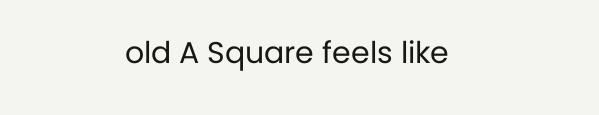old A Square feels like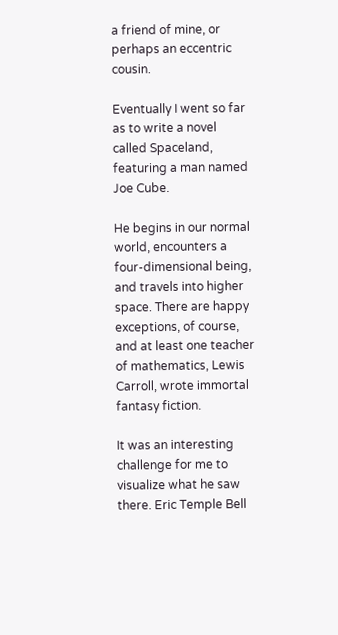a friend of mine, or perhaps an eccentric cousin.

Eventually I went so far as to write a novel called Spaceland, featuring a man named Joe Cube.

He begins in our normal world, encounters a four-dimensional being, and travels into higher space. There are happy exceptions, of course, and at least one teacher of mathematics, Lewis Carroll, wrote immortal fantasy fiction.

It was an interesting challenge for me to visualize what he saw there. Eric Temple Bell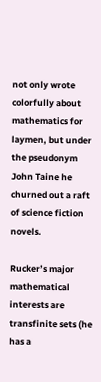not only wrote colorfully about mathematics for laymen, but under the pseudonym John Taine he churned out a raft of science fiction novels.

Rucker’s major mathematical interests are transfinite sets (he has a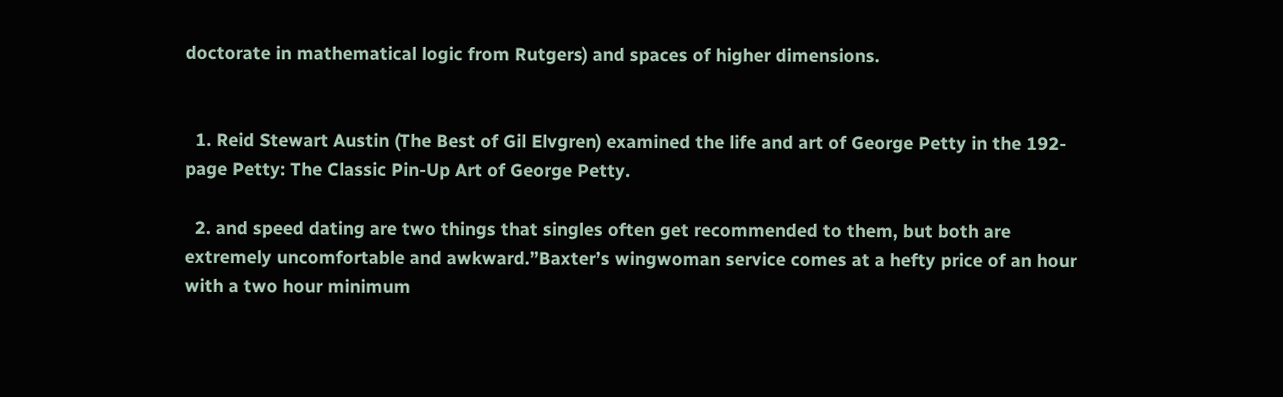doctorate in mathematical logic from Rutgers) and spaces of higher dimensions.


  1. Reid Stewart Austin (The Best of Gil Elvgren) examined the life and art of George Petty in the 192-page Petty: The Classic Pin-Up Art of George Petty.

  2. and speed dating are two things that singles often get recommended to them, but both are extremely uncomfortable and awkward.”Baxter’s wingwoman service comes at a hefty price of an hour with a two hour minimum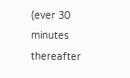(ever 30 minutes thereafter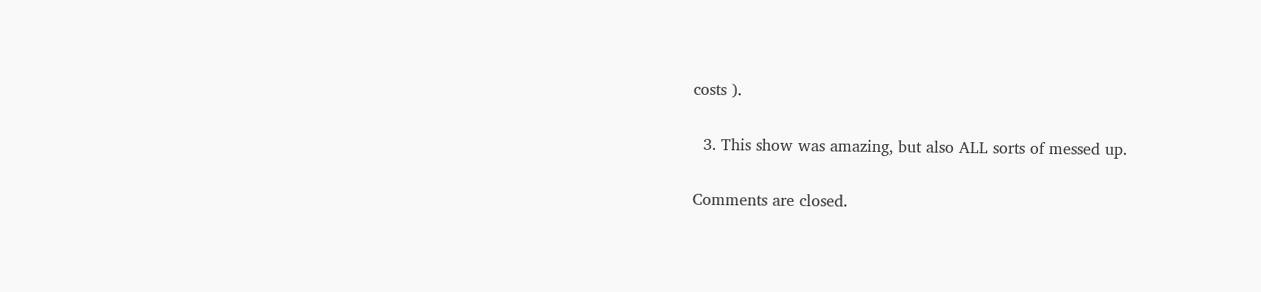costs ).

  3. This show was amazing, but also ALL sorts of messed up.

Comments are closed.